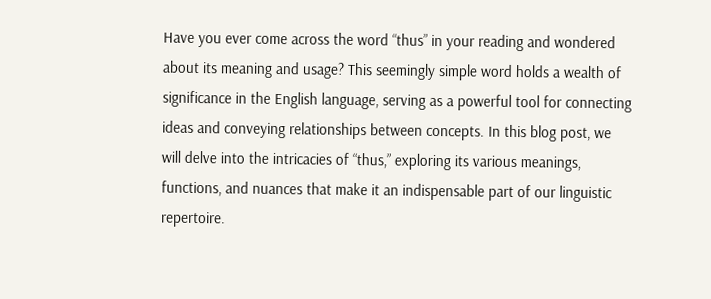Have you ever come across the word “thus” in your reading and wondered about its meaning and usage? This seemingly simple word holds a wealth of significance in the English language, serving as a powerful tool for connecting ideas and conveying relationships between concepts. In this blog post, we will delve into the intricacies of “thus,” exploring its various meanings, functions, and nuances that make it an indispensable part of our linguistic repertoire.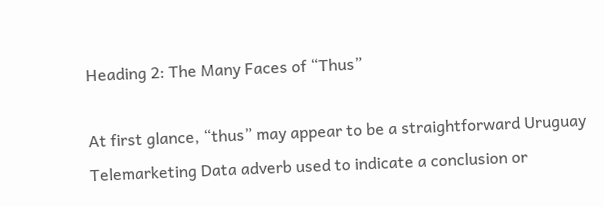Heading 2: The Many Faces of “Thus”

At first glance, “thus” may appear to be a straightforward Uruguay Telemarketing Data adverb used to indicate a conclusion or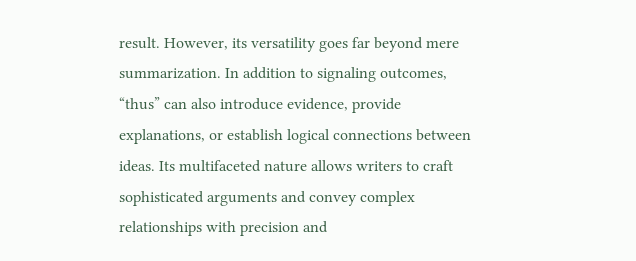result. However, its versatility goes far beyond mere summarization. In addition to signaling outcomes, “thus” can also introduce evidence, provide explanations, or establish logical connections between ideas. Its multifaceted nature allows writers to craft sophisticated arguments and convey complex relationships with precision and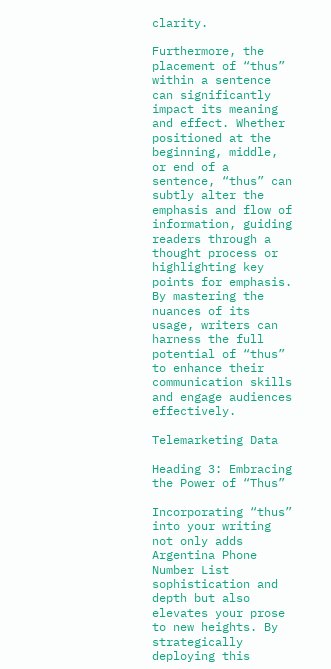clarity.

Furthermore, the placement of “thus” within a sentence can significantly impact its meaning and effect. Whether positioned at the beginning, middle, or end of a sentence, “thus” can subtly alter the emphasis and flow of information, guiding readers through a thought process or highlighting key points for emphasis. By mastering the nuances of its usage, writers can harness the full potential of “thus” to enhance their communication skills and engage audiences effectively.

Telemarketing Data

Heading 3: Embracing the Power of “Thus”

Incorporating “thus” into your writing not only adds Argentina Phone Number List sophistication and depth but also elevates your prose to new heights. By strategically deploying this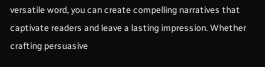versatile word, you can create compelling narratives that captivate readers and leave a lasting impression. Whether crafting persuasive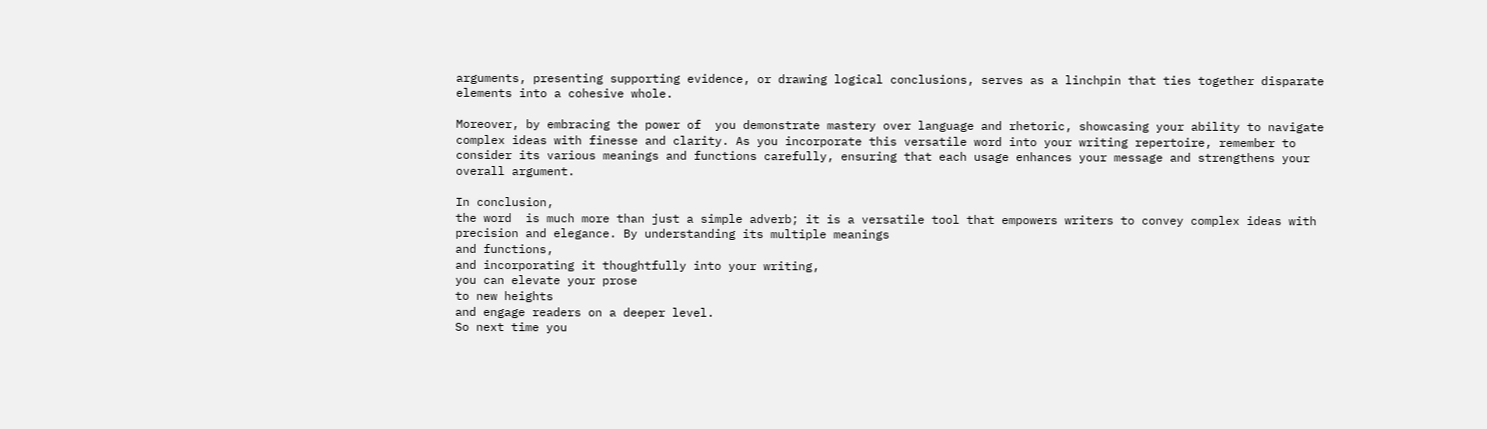arguments, presenting supporting evidence, or drawing logical conclusions, serves as a linchpin that ties together disparate elements into a cohesive whole.

Moreover, by embracing the power of  you demonstrate mastery over language and rhetoric, showcasing your ability to navigate complex ideas with finesse and clarity. As you incorporate this versatile word into your writing repertoire, remember to consider its various meanings and functions carefully, ensuring that each usage enhances your message and strengthens your overall argument.

In conclusion,
the word  is much more than just a simple adverb; it is a versatile tool that empowers writers to convey complex ideas with precision and elegance. By understanding its multiple meanings
and functions,
and incorporating it thoughtfully into your writing,
you can elevate your prose
to new heights
and engage readers on a deeper level.
So next time you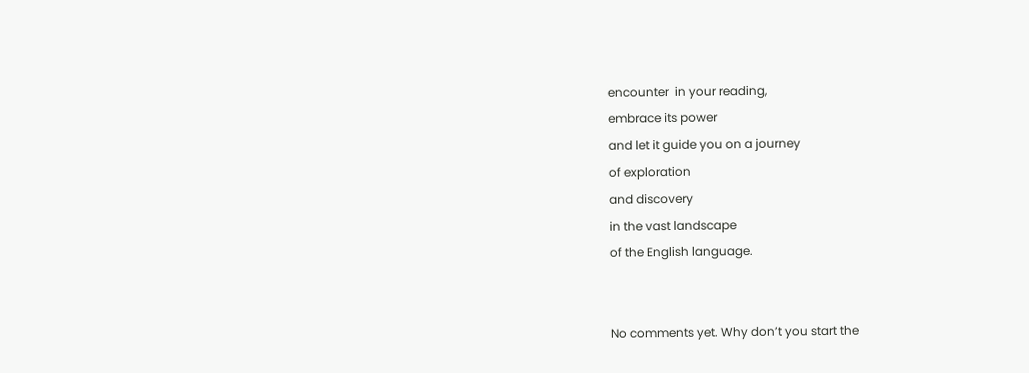encounter  in your reading,
embrace its power
and let it guide you on a journey
of exploration
and discovery
in the vast landscape
of the English language.


No comments yet. Why don’t you start the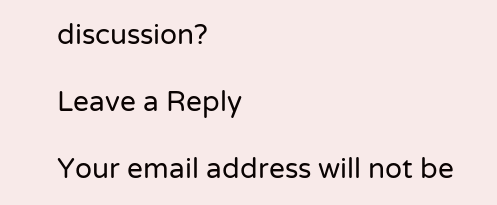discussion?

Leave a Reply

Your email address will not be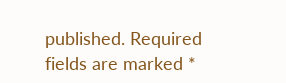published. Required fields are marked *